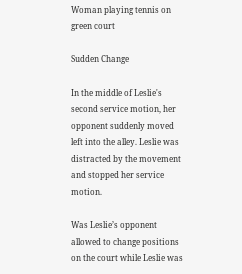Woman playing tennis on green court

Sudden Change

In the middle of Leslie's second service motion, her opponent suddenly moved left into the alley. Leslie was distracted by the movement and stopped her service motion.

Was Leslie’s opponent allowed to change positions on the court while Leslie was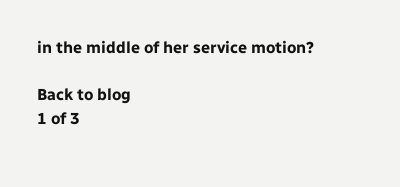in the middle of her service motion?

Back to blog
1 of 3